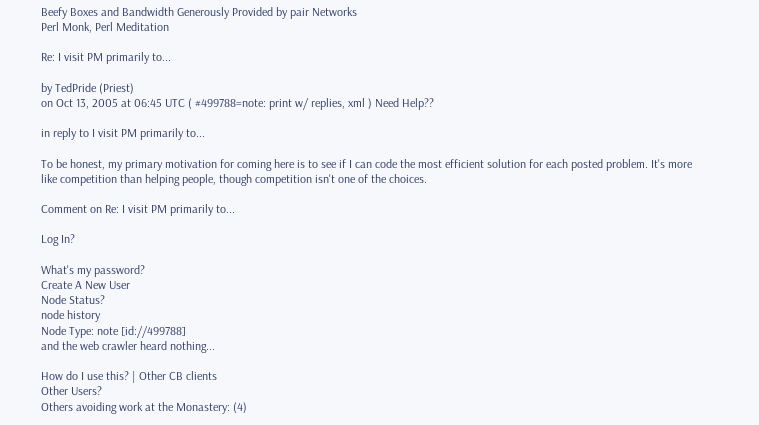Beefy Boxes and Bandwidth Generously Provided by pair Networks
Perl Monk, Perl Meditation

Re: I visit PM primarily to...

by TedPride (Priest)
on Oct 13, 2005 at 06:45 UTC ( #499788=note: print w/ replies, xml ) Need Help??

in reply to I visit PM primarily to...

To be honest, my primary motivation for coming here is to see if I can code the most efficient solution for each posted problem. It's more like competition than helping people, though competition isn't one of the choices.

Comment on Re: I visit PM primarily to...

Log In?

What's my password?
Create A New User
Node Status?
node history
Node Type: note [id://499788]
and the web crawler heard nothing...

How do I use this? | Other CB clients
Other Users?
Others avoiding work at the Monastery: (4)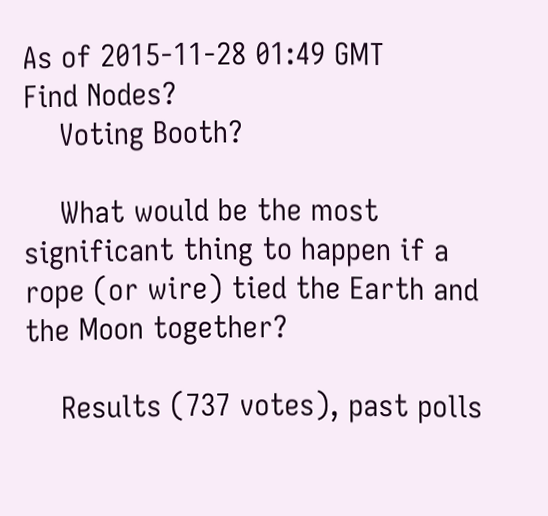As of 2015-11-28 01:49 GMT
Find Nodes?
    Voting Booth?

    What would be the most significant thing to happen if a rope (or wire) tied the Earth and the Moon together?

    Results (737 votes), past polls